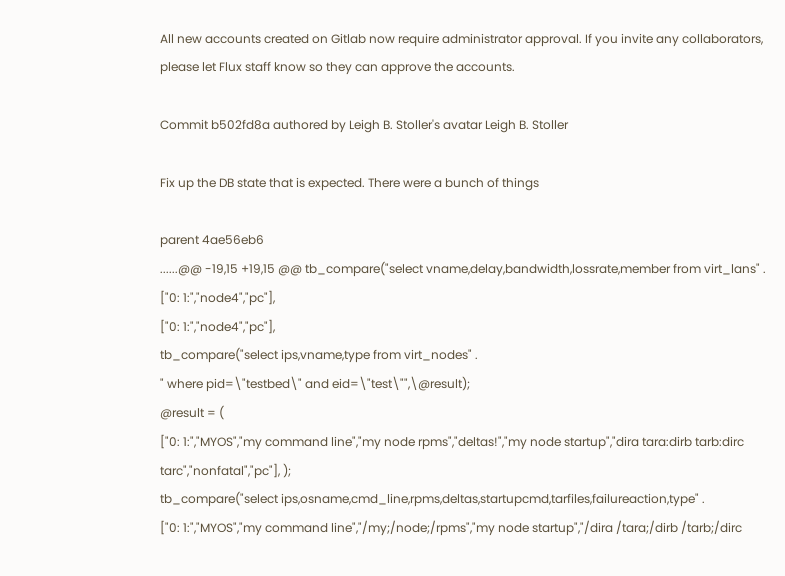All new accounts created on Gitlab now require administrator approval. If you invite any collaborators, please let Flux staff know so they can approve the accounts.

Commit b502fd8a authored by Leigh B. Stoller's avatar Leigh B. Stoller

Fix up the DB state that is expected. There were a bunch of things

parent 4ae56eb6
......@@ -19,15 +19,15 @@ tb_compare("select vname,delay,bandwidth,lossrate,member from virt_lans" .
["0: 1:","node4","pc"],
["0: 1:","node4","pc"],
tb_compare("select ips,vname,type from virt_nodes" .
" where pid=\"testbed\" and eid=\"test\"",\@result);
@result = (
["0: 1:","MYOS","my command line","my node rpms","deltas!","my node startup","dira tara:dirb tarb:dirc tarc","nonfatal","pc"], );
tb_compare("select ips,osname,cmd_line,rpms,deltas,startupcmd,tarfiles,failureaction,type" .
["0: 1:","MYOS","my command line","/my;/node;/rpms","my node startup","/dira /tara;/dirb /tarb;/dirc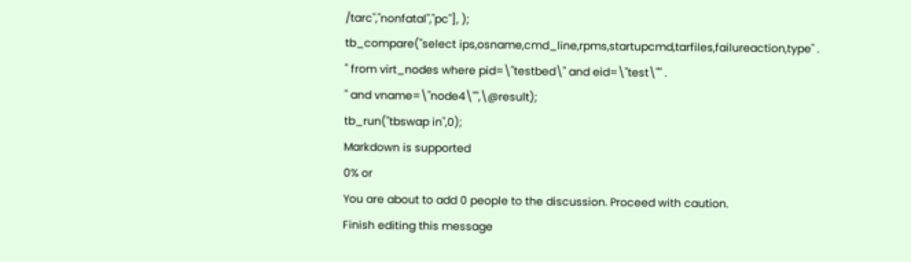/tarc","nonfatal","pc"], );
tb_compare("select ips,osname,cmd_line,rpms,startupcmd,tarfiles,failureaction,type" .
" from virt_nodes where pid=\"testbed\" and eid=\"test\"" .
" and vname=\"node4\"",\@result);
tb_run("tbswap in",0);
Markdown is supported
0% or
You are about to add 0 people to the discussion. Proceed with caution.
Finish editing this message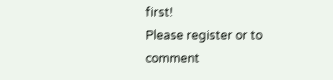first!
Please register or to comment